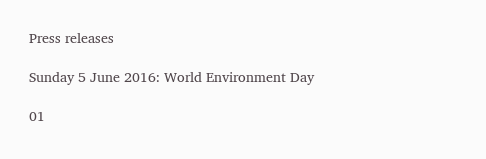Press releases

Sunday 5 June 2016: World Environment Day

01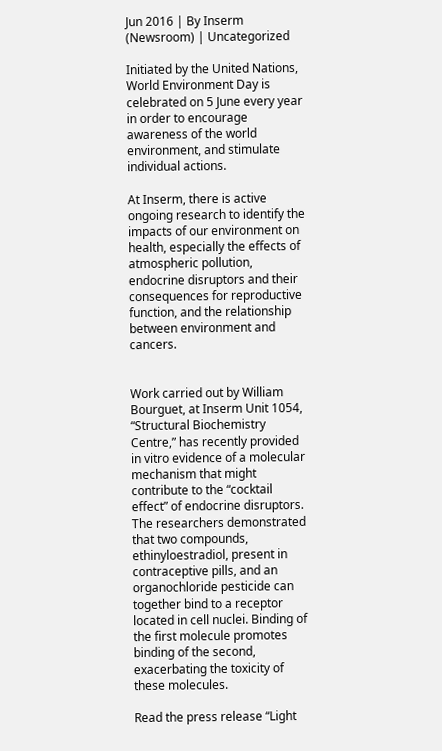Jun 2016 | By Inserm (Newsroom) | Uncategorized

Initiated by the United Nations, World Environment Day is celebrated on 5 June every year in order to encourage awareness of the world environment, and stimulate individual actions.

At Inserm, there is active ongoing research to identify the impacts of our environment on health, especially the effects of atmospheric pollution, endocrine disruptors and their consequences for reproductive function, and the relationship between environment and cancers.


Work carried out by William Bourguet, at Inserm Unit 1054, “Structural Biochemistry Centre,” has recently provided in vitro evidence of a molecular mechanism that might contribute to the “cocktail effect” of endocrine disruptors. The researchers demonstrated that two compounds, ethinyloestradiol, present in contraceptive pills, and an organochloride pesticide can together bind to a receptor located in cell nuclei. Binding of the first molecule promotes binding of the second, exacerbating the toxicity of these molecules.

Read the press release “Light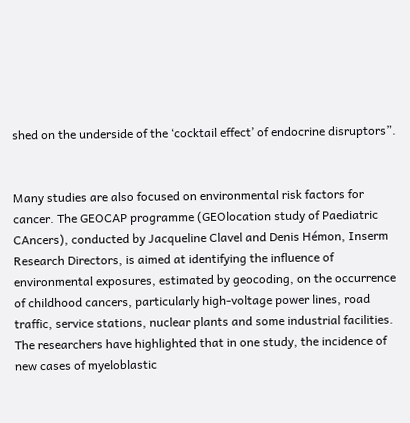shed on the underside of the ‘cocktail effect’ of endocrine disruptors”.


Many studies are also focused on environmental risk factors for cancer. The GEOCAP programme (GEOlocation study of Paediatric CAncers), conducted by Jacqueline Clavel and Denis Hémon, Inserm Research Directors, is aimed at identifying the influence of environmental exposures, estimated by geocoding, on the occurrence of childhood cancers, particularly high-voltage power lines, road traffic, service stations, nuclear plants and some industrial facilities. The researchers have highlighted that in one study, the incidence of new cases of myeloblastic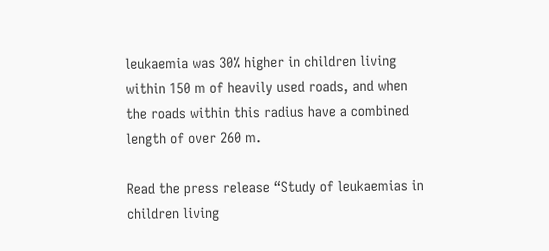leukaemia was 30% higher in children living within 150 m of heavily used roads, and when the roads within this radius have a combined length of over 260 m.

Read the press release “Study of leukaemias in children living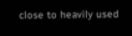close to heavily used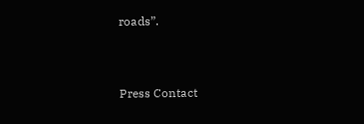roads”.


Press Contact